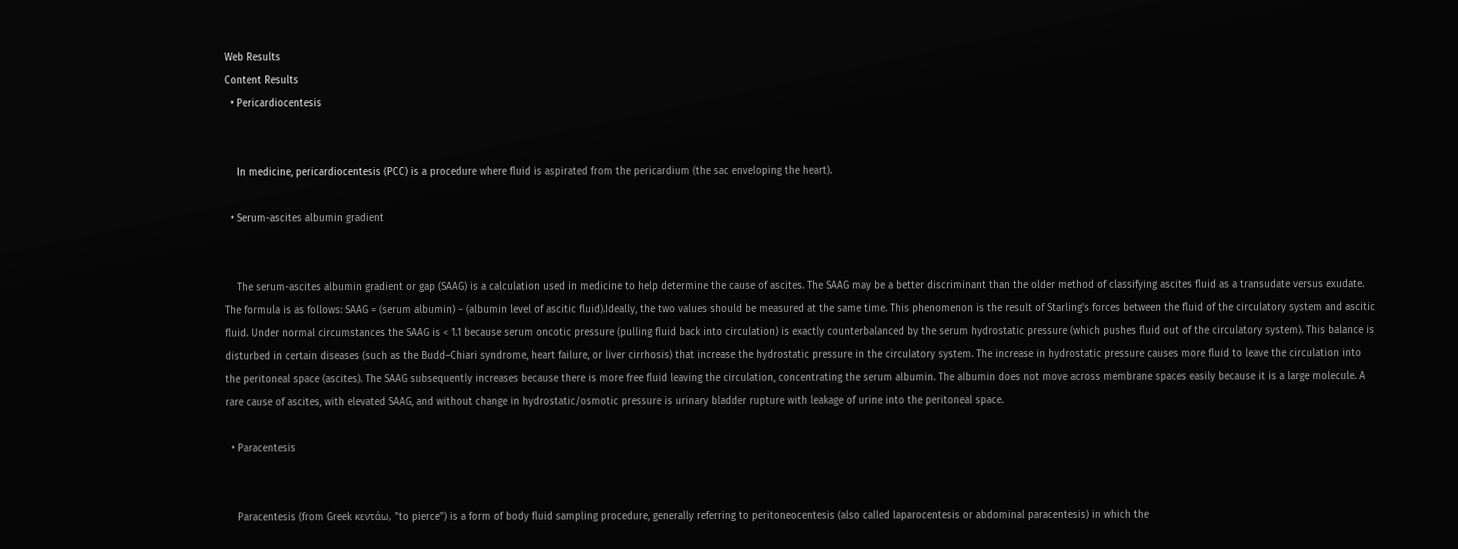Web Results
Content Results
  • Pericardiocentesis


    In medicine, pericardiocentesis (PCC) is a procedure where fluid is aspirated from the pericardium (the sac enveloping the heart).

  • Serum-ascites albumin gradient


    The serum-ascites albumin gradient or gap (SAAG) is a calculation used in medicine to help determine the cause of ascites. The SAAG may be a better discriminant than the older method of classifying ascites fluid as a transudate versus exudate. The formula is as follows: SAAG = (serum albumin) − (albumin level of ascitic fluid).Ideally, the two values should be measured at the same time. This phenomenon is the result of Starling's forces between the fluid of the circulatory system and ascitic fluid. Under normal circumstances the SAAG is < 1.1 because serum oncotic pressure (pulling fluid back into circulation) is exactly counterbalanced by the serum hydrostatic pressure (which pushes fluid out of the circulatory system). This balance is disturbed in certain diseases (such as the Budd–Chiari syndrome, heart failure, or liver cirrhosis) that increase the hydrostatic pressure in the circulatory system. The increase in hydrostatic pressure causes more fluid to leave the circulation into the peritoneal space (ascites). The SAAG subsequently increases because there is more free fluid leaving the circulation, concentrating the serum albumin. The albumin does not move across membrane spaces easily because it is a large molecule. A rare cause of ascites, with elevated SAAG, and without change in hydrostatic/osmotic pressure is urinary bladder rupture with leakage of urine into the peritoneal space.

  • Paracentesis


    Paracentesis (from Greek κεντάω, "to pierce") is a form of body fluid sampling procedure, generally referring to peritoneocentesis (also called laparocentesis or abdominal paracentesis) in which the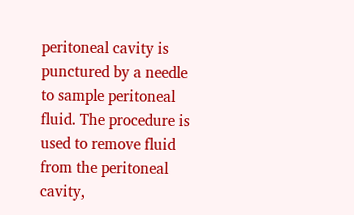peritoneal cavity is punctured by a needle to sample peritoneal fluid. The procedure is used to remove fluid from the peritoneal cavity,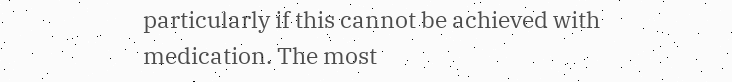particularly if this cannot be achieved with medication. The most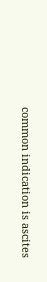common indication is ascites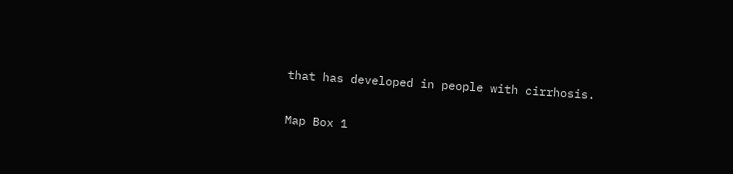that has developed in people with cirrhosis.

Map Box 1